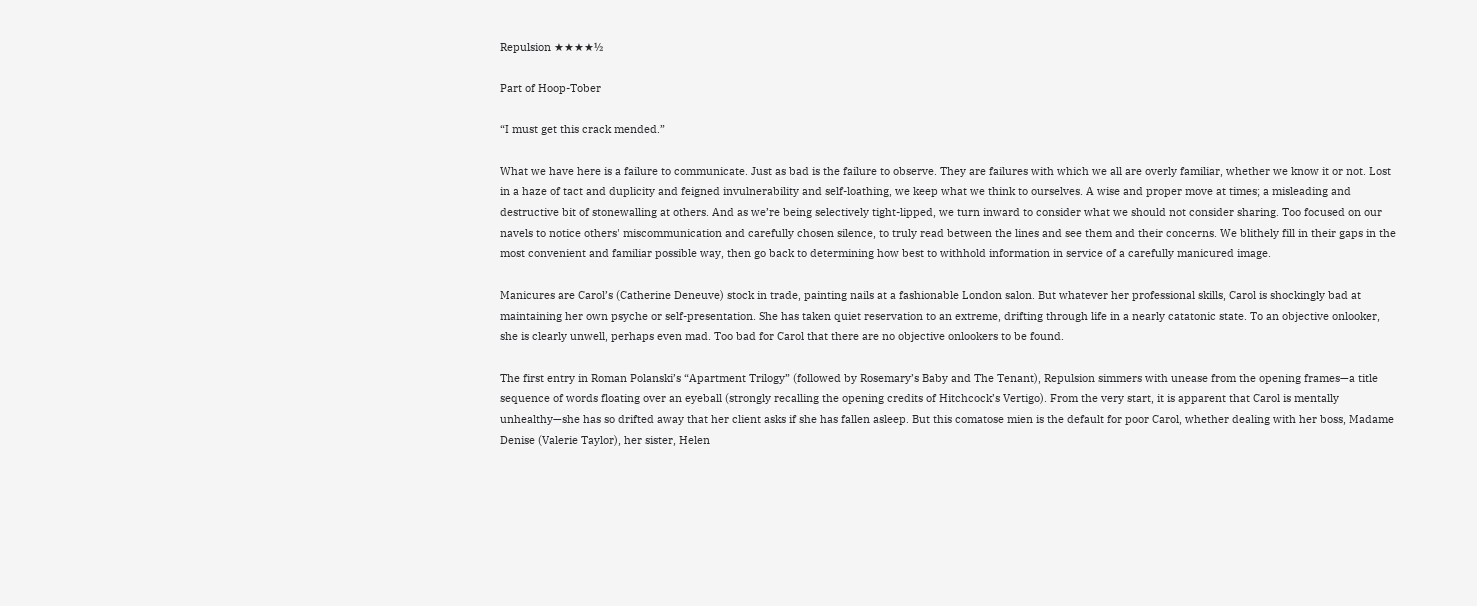Repulsion ★★★★½

Part of Hoop-Tober

“I must get this crack mended.”

What we have here is a failure to communicate. Just as bad is the failure to observe. They are failures with which we all are overly familiar, whether we know it or not. Lost in a haze of tact and duplicity and feigned invulnerability and self-loathing, we keep what we think to ourselves. A wise and proper move at times; a misleading and destructive bit of stonewalling at others. And as we’re being selectively tight-lipped, we turn inward to consider what we should not consider sharing. Too focused on our navels to notice others' miscommunication and carefully chosen silence, to truly read between the lines and see them and their concerns. We blithely fill in their gaps in the most convenient and familiar possible way, then go back to determining how best to withhold information in service of a carefully manicured image.

Manicures are Carol’s (Catherine Deneuve) stock in trade, painting nails at a fashionable London salon. But whatever her professional skills, Carol is shockingly bad at maintaining her own psyche or self-presentation. She has taken quiet reservation to an extreme, drifting through life in a nearly catatonic state. To an objective onlooker, she is clearly unwell, perhaps even mad. Too bad for Carol that there are no objective onlookers to be found.

The first entry in Roman Polanski’s “Apartment Trilogy” (followed by Rosemary’s Baby and The Tenant), Repulsion simmers with unease from the opening frames—a title sequence of words floating over an eyeball (strongly recalling the opening credits of Hitchcock’s Vertigo). From the very start, it is apparent that Carol is mentally unhealthy—she has so drifted away that her client asks if she has fallen asleep. But this comatose mien is the default for poor Carol, whether dealing with her boss, Madame Denise (Valerie Taylor), her sister, Helen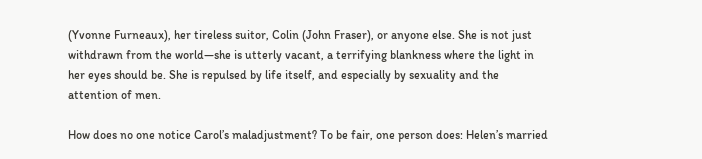(Yvonne Furneaux), her tireless suitor, Colin (John Fraser), or anyone else. She is not just withdrawn from the world—she is utterly vacant, a terrifying blankness where the light in her eyes should be. She is repulsed by life itself, and especially by sexuality and the attention of men.

How does no one notice Carol’s maladjustment? To be fair, one person does: Helen’s married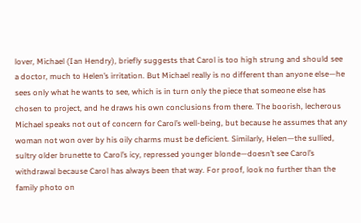lover, Michael (Ian Hendry), briefly suggests that Carol is too high strung and should see a doctor, much to Helen’s irritation. But Michael really is no different than anyone else—he sees only what he wants to see, which is in turn only the piece that someone else has chosen to project, and he draws his own conclusions from there. The boorish, lecherous Michael speaks not out of concern for Carol’s well-being, but because he assumes that any woman not won over by his oily charms must be deficient. Similarly, Helen—the sullied, sultry older brunette to Carol’s icy, repressed younger blonde—doesn’t see Carol’s withdrawal because Carol has always been that way. For proof, look no further than the family photo on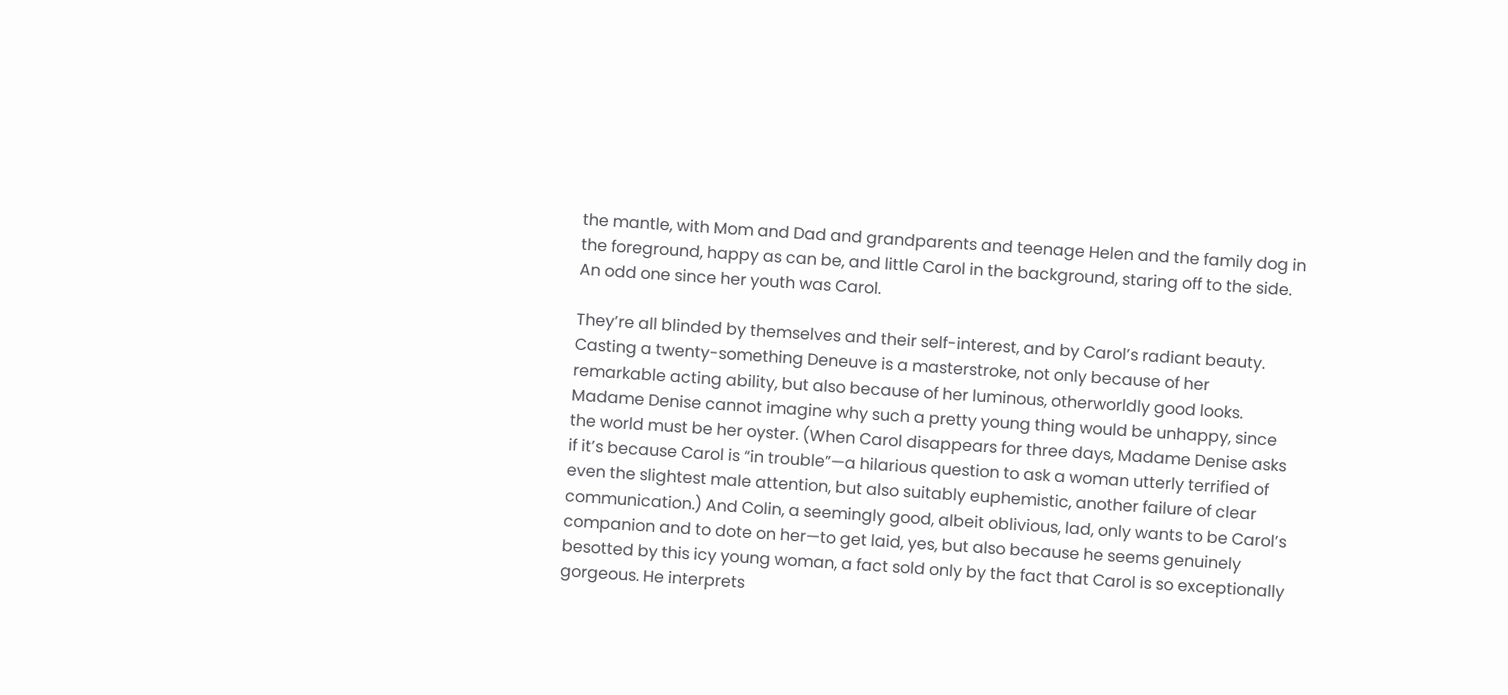the mantle, with Mom and Dad and grandparents and teenage Helen and the family dog in the foreground, happy as can be, and little Carol in the background, staring off to the side. An odd one since her youth was Carol.

They’re all blinded by themselves and their self-interest, and by Carol’s radiant beauty. Casting a twenty-something Deneuve is a masterstroke, not only because of her remarkable acting ability, but also because of her luminous, otherworldly good looks. Madame Denise cannot imagine why such a pretty young thing would be unhappy, since the world must be her oyster. (When Carol disappears for three days, Madame Denise asks if it’s because Carol is “in trouble”—a hilarious question to ask a woman utterly terrified of even the slightest male attention, but also suitably euphemistic, another failure of clear communication.) And Colin, a seemingly good, albeit oblivious, lad, only wants to be Carol’s companion and to dote on her—to get laid, yes, but also because he seems genuinely besotted by this icy young woman, a fact sold only by the fact that Carol is so exceptionally gorgeous. He interprets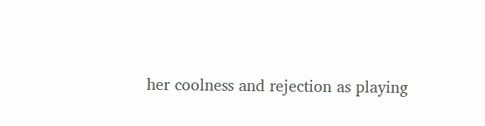her coolness and rejection as playing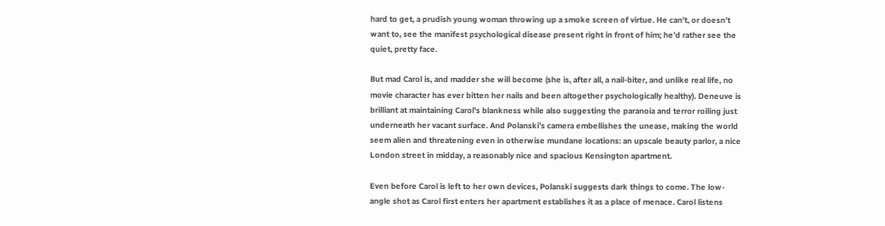hard to get, a prudish young woman throwing up a smoke screen of virtue. He can’t, or doesn’t want to, see the manifest psychological disease present right in front of him; he’d rather see the quiet, pretty face.

But mad Carol is, and madder she will become (she is, after all, a nail-biter, and unlike real life, no movie character has ever bitten her nails and been altogether psychologically healthy). Deneuve is brilliant at maintaining Carol’s blankness while also suggesting the paranoia and terror roiling just underneath her vacant surface. And Polanski’s camera embellishes the unease, making the world seem alien and threatening even in otherwise mundane locations: an upscale beauty parlor, a nice London street in midday, a reasonably nice and spacious Kensington apartment.

Even before Carol is left to her own devices, Polanski suggests dark things to come. The low-angle shot as Carol first enters her apartment establishes it as a place of menace. Carol listens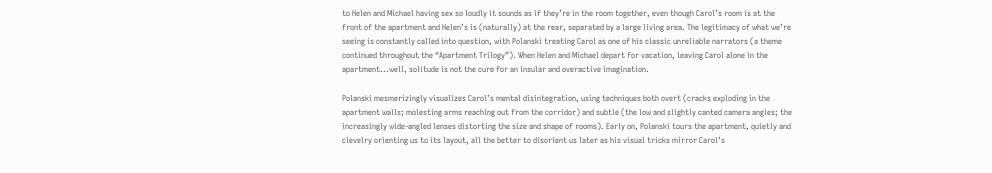to Helen and Michael having sex so loudly it sounds as if they’re in the room together, even though Carol’s room is at the front of the apartment and Helen’s is (naturally) at the rear, separated by a large living area. The legitimacy of what we’re seeing is constantly called into question, with Polanski treating Carol as one of his classic unreliable narrators (a theme continued throughout the “Apartment Trilogy”). When Helen and Michael depart for vacation, leaving Carol alone in the apartment...well, solitude is not the cure for an insular and overactive imagination.

Polanski mesmerizingly visualizes Carol’s mental disintegration, using techniques both overt (cracks exploding in the apartment walls; molesting arms reaching out from the corridor) and subtle (the low and slightly canted camera angles; the increasingly wide-angled lenses distorting the size and shape of rooms). Early on, Polanski tours the apartment, quietly and clevelry orienting us to its layout, all the better to disorient us later as his visual tricks mirror Carol’s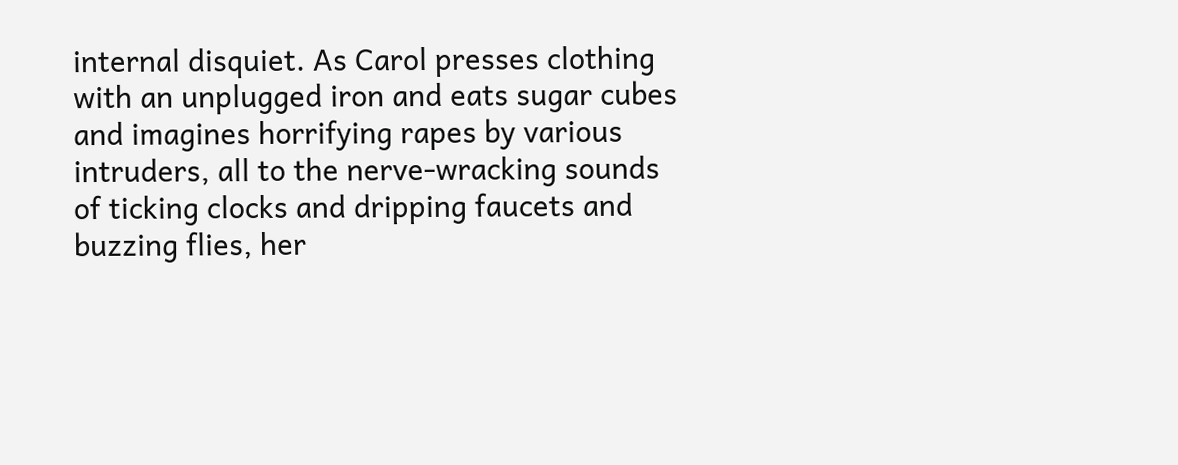internal disquiet. As Carol presses clothing with an unplugged iron and eats sugar cubes and imagines horrifying rapes by various intruders, all to the nerve-wracking sounds of ticking clocks and dripping faucets and buzzing flies, her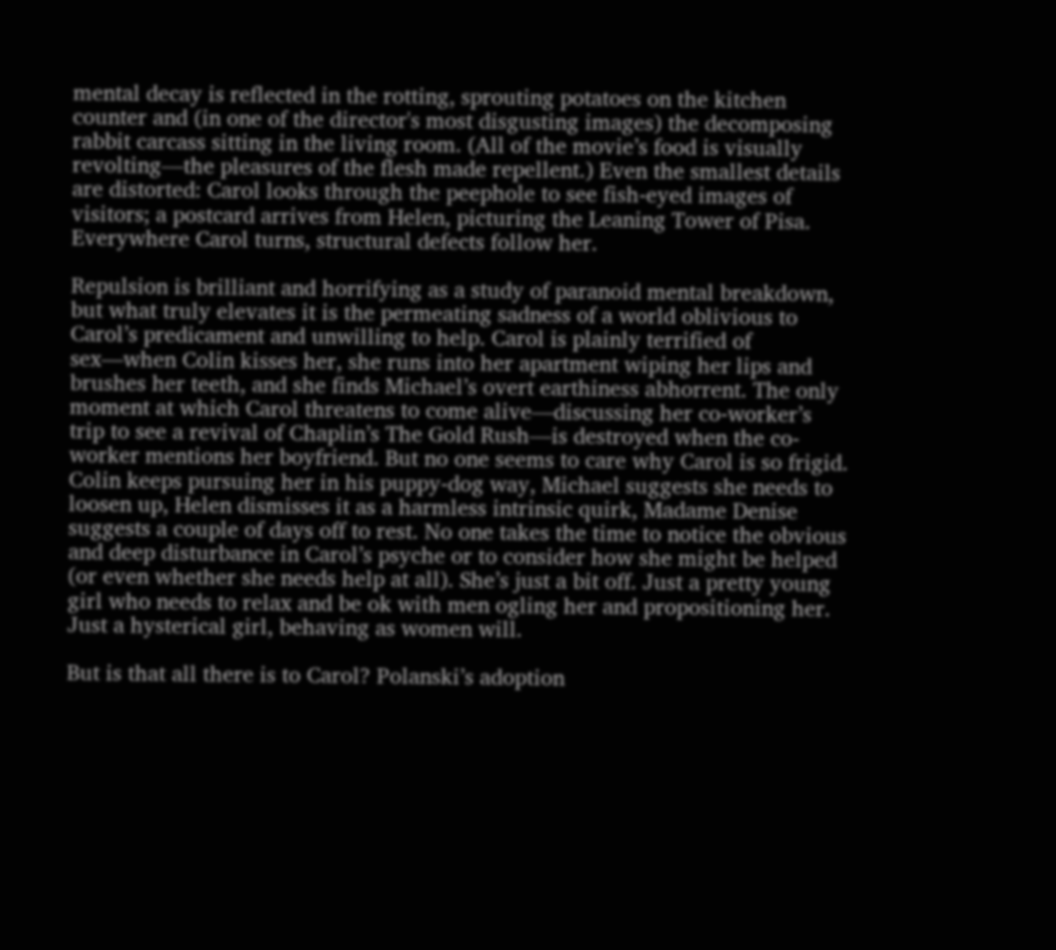mental decay is reflected in the rotting, sprouting potatoes on the kitchen counter and (in one of the director's most disgusting images) the decomposing rabbit carcass sitting in the living room. (All of the movie’s food is visually revolting—the pleasures of the flesh made repellent.) Even the smallest details are distorted: Carol looks through the peephole to see fish-eyed images of visitors; a postcard arrives from Helen, picturing the Leaning Tower of Pisa. Everywhere Carol turns, structural defects follow her.

Repulsion is brilliant and horrifying as a study of paranoid mental breakdown, but what truly elevates it is the permeating sadness of a world oblivious to Carol’s predicament and unwilling to help. Carol is plainly terrified of sex—when Colin kisses her, she runs into her apartment wiping her lips and brushes her teeth, and she finds Michael’s overt earthiness abhorrent. The only moment at which Carol threatens to come alive—discussing her co-worker’s trip to see a revival of Chaplin’s The Gold Rush—is destroyed when the co-worker mentions her boyfriend. But no one seems to care why Carol is so frigid. Colin keeps pursuing her in his puppy-dog way, Michael suggests she needs to loosen up, Helen dismisses it as a harmless intrinsic quirk, Madame Denise suggests a couple of days off to rest. No one takes the time to notice the obvious and deep disturbance in Carol’s psyche or to consider how she might be helped (or even whether she needs help at all). She’s just a bit off. Just a pretty young girl who needs to relax and be ok with men ogling her and propositioning her. Just a hysterical girl, behaving as women will.

But is that all there is to Carol? Polanski’s adoption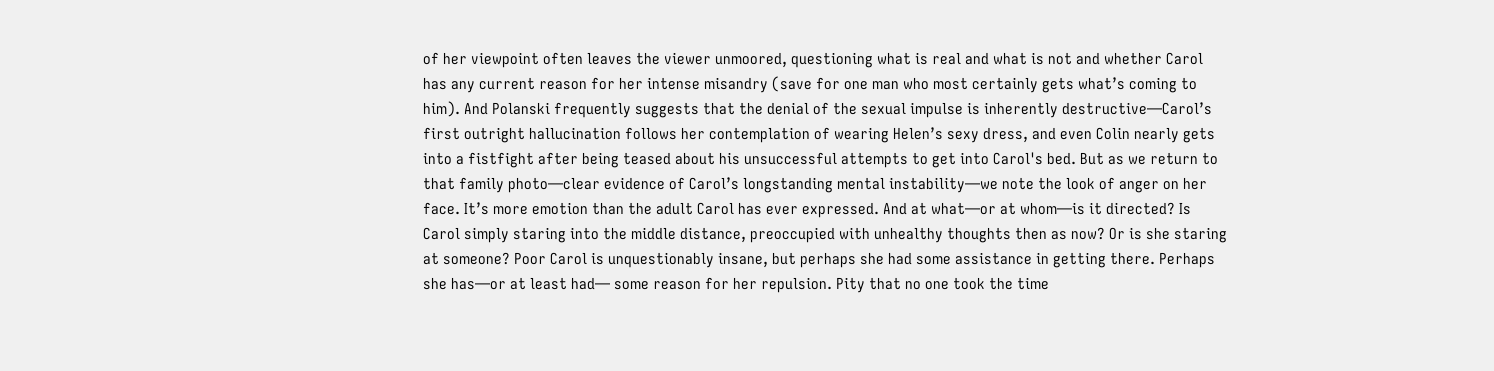of her viewpoint often leaves the viewer unmoored, questioning what is real and what is not and whether Carol has any current reason for her intense misandry (save for one man who most certainly gets what’s coming to him). And Polanski frequently suggests that the denial of the sexual impulse is inherently destructive—Carol’s first outright hallucination follows her contemplation of wearing Helen’s sexy dress, and even Colin nearly gets into a fistfight after being teased about his unsuccessful attempts to get into Carol's bed. But as we return to that family photo—clear evidence of Carol’s longstanding mental instability—we note the look of anger on her face. It’s more emotion than the adult Carol has ever expressed. And at what—or at whom—is it directed? Is Carol simply staring into the middle distance, preoccupied with unhealthy thoughts then as now? Or is she staring at someone? Poor Carol is unquestionably insane, but perhaps she had some assistance in getting there. Perhaps she has—or at least had— some reason for her repulsion. Pity that no one took the time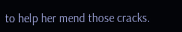to help her mend those cracks.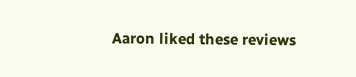Aaron liked these reviews